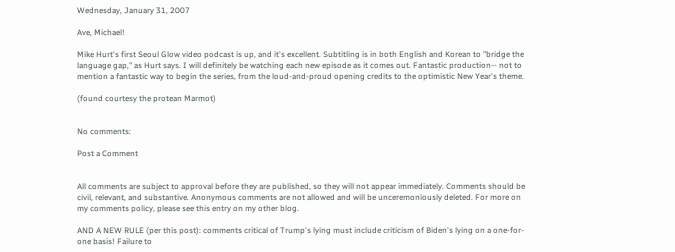Wednesday, January 31, 2007

Ave, Michael!

Mike Hurt's first Seoul Glow video podcast is up, and it's excellent. Subtitling is in both English and Korean to "bridge the language gap," as Hurt says. I will definitely be watching each new episode as it comes out. Fantastic production-- not to mention a fantastic way to begin the series, from the loud-and-proud opening credits to the optimistic New Year's theme.

(found courtesy the protean Marmot)


No comments:

Post a Comment


All comments are subject to approval before they are published, so they will not appear immediately. Comments should be civil, relevant, and substantive. Anonymous comments are not allowed and will be unceremoniously deleted. For more on my comments policy, please see this entry on my other blog.

AND A NEW RULE (per this post): comments critical of Trump's lying must include criticism of Biden's lying on a one-for-one basis! Failure to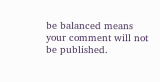be balanced means your comment will not be published.